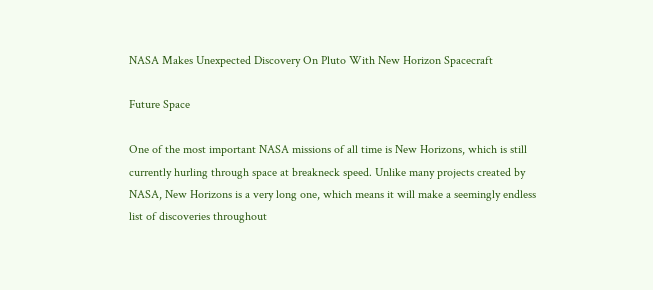NASA Makes Unexpected Discovery On Pluto With New Horizon Spacecraft

Future Space

One of the most important NASA missions of all time is New Horizons, which is still currently hurling through space at breakneck speed. Unlike many projects created by NASA, New Horizons is a very long one, which means it will make a seemingly endless list of discoveries throughout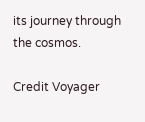its journey through the cosmos.

Credit Voyager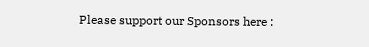Please support our Sponsors here :